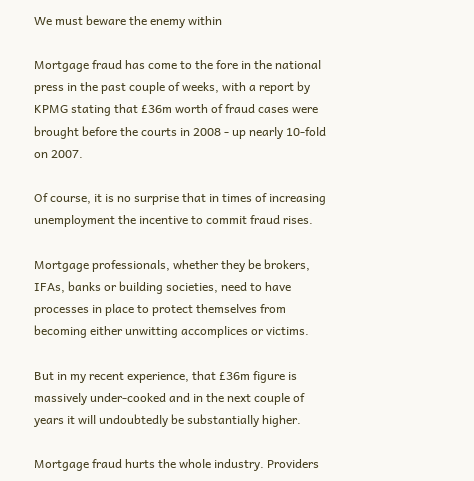We must beware the enemy within

Mortgage fraud has come to the fore in the national press in the past couple of weeks, with a report by KPMG stating that £36m worth of fraud cases were brought before the courts in 2008 - up nearly 10-fold on 2007.

Of course, it is no surprise that in times of increasing unemployment the incentive to commit fraud rises.

Mortgage professionals, whether they be brokers, IFAs, banks or building societies, need to have processes in place to protect themselves from becoming either unwitting accomplices or victims.

But in my recent experience, that £36m figure is massively under-cooked and in the next couple of years it will undoubtedly be substantially higher.

Mortgage fraud hurts the whole industry. Providers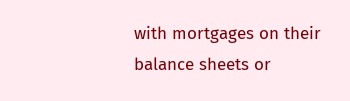with mortgages on their balance sheets or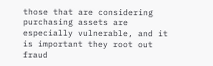those that are considering purchasing assets are especially vulnerable, and it is important they root out fraud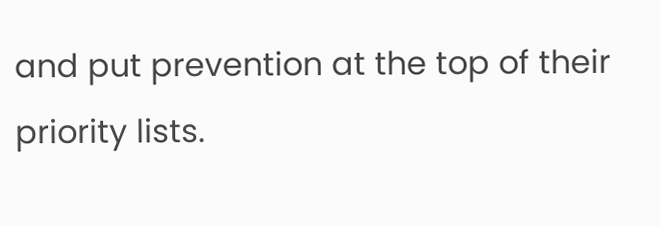and put prevention at the top of their priority lists.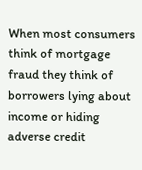When most consumers think of mortgage fraud they think of borrowers lying about income or hiding adverse credit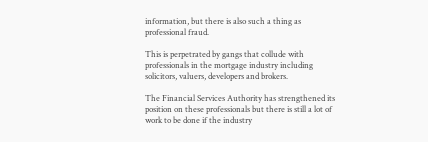information, but there is also such a thing as professional fraud.

This is perpetrated by gangs that collude with professionals in the mortgage industry including solicitors, valuers, developers and brokers.

The Financial Services Authority has strengthened its position on these professionals but there is still a lot of work to be done if the industry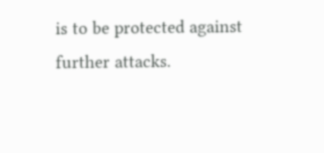is to be protected against further attacks.